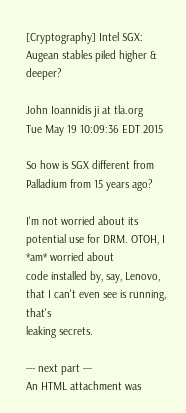[Cryptography] Intel SGX: Augean stables piled higher & deeper?

John Ioannidis ji at tla.org
Tue May 19 10:09:36 EDT 2015

So how is SGX different from Palladium from 15 years ago?

I'm not worried about its potential use for DRM. OTOH, I *am* worried about
code installed by, say, Lenovo, that I can't even see is running, that's
leaking secrets.

--- next part ---
An HTML attachment was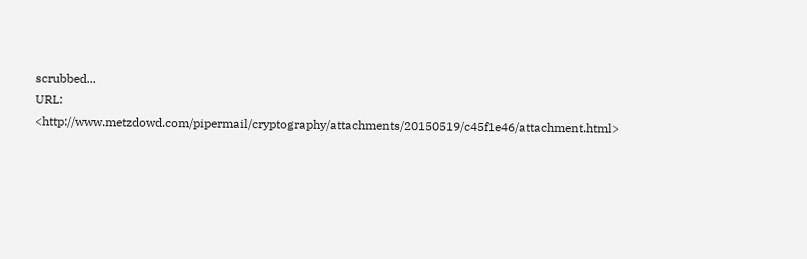scrubbed...
URL: <http://www.metzdowd.com/pipermail/cryptography/attachments/20150519/c45f1e46/attachment.html>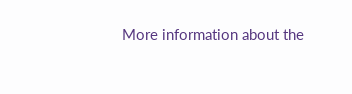More information about the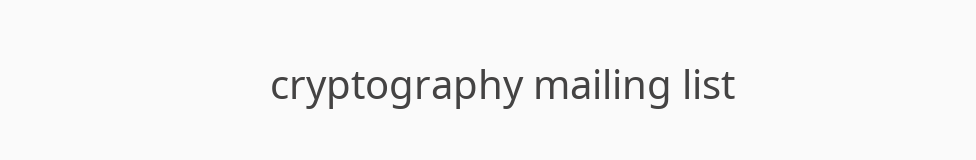cryptography mailing list